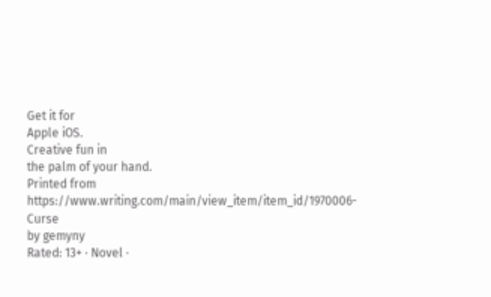Get it for
Apple iOS.
Creative fun in
the palm of your hand.
Printed from https://www.writing.com/main/view_item/item_id/1970006-Curse
by gemyny
Rated: 13+ · Novel ·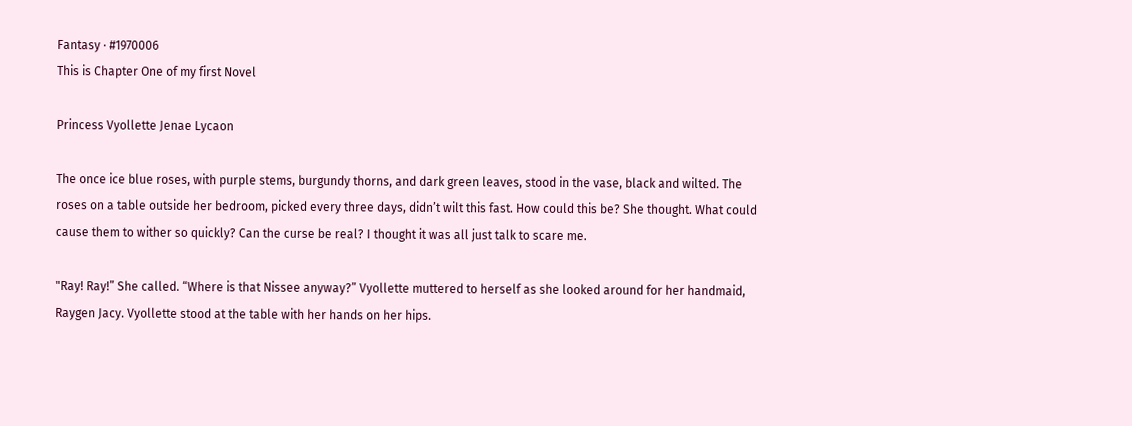Fantasy · #1970006
This is Chapter One of my first Novel

Princess Vyollette Jenae Lycaon

The once ice blue roses, with purple stems, burgundy thorns, and dark green leaves, stood in the vase, black and wilted. The roses on a table outside her bedroom, picked every three days, didn’t wilt this fast. How could this be? She thought. What could cause them to wither so quickly? Can the curse be real? I thought it was all just talk to scare me.

"Ray! Ray!” She called. “Where is that Nissee anyway?” Vyollette muttered to herself as she looked around for her handmaid, Raygen Jacy. Vyollette stood at the table with her hands on her hips.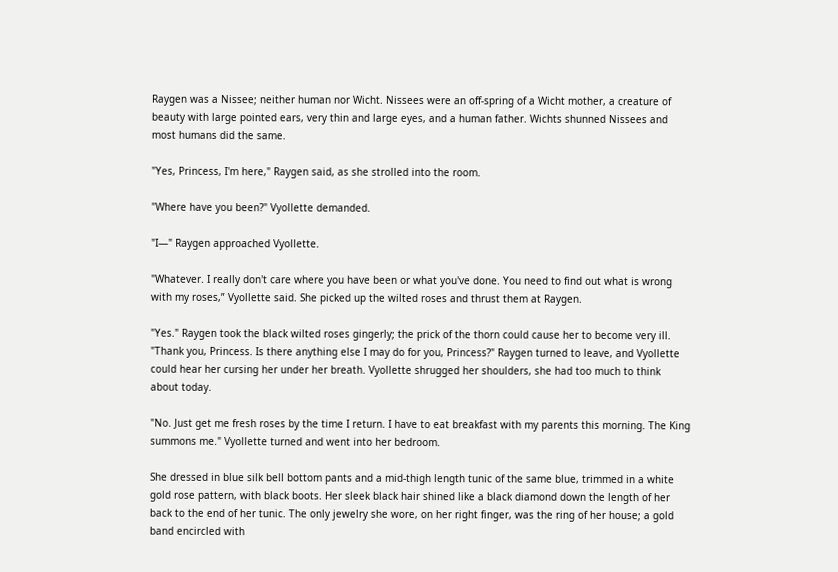Raygen was a Nissee; neither human nor Wicht. Nissees were an off-spring of a Wicht mother, a creature of beauty with large pointed ears, very thin and large eyes, and a human father. Wichts shunned Nissees and most humans did the same.

"Yes, Princess, I'm here," Raygen said, as she strolled into the room.

"Where have you been?" Vyollette demanded.

"I—" Raygen approached Vyollette.

"Whatever. I really don't care where you have been or what you've done. You need to find out what is wrong with my roses,” Vyollette said. She picked up the wilted roses and thrust them at Raygen.

"Yes." Raygen took the black wilted roses gingerly; the prick of the thorn could cause her to become very ill. "Thank you, Princess. Is there anything else I may do for you, Princess?" Raygen turned to leave, and Vyollette could hear her cursing her under her breath. Vyollette shrugged her shoulders, she had too much to think about today.

"No. Just get me fresh roses by the time I return. I have to eat breakfast with my parents this morning. The King summons me." Vyollette turned and went into her bedroom.

She dressed in blue silk bell bottom pants and a mid-thigh length tunic of the same blue, trimmed in a white gold rose pattern, with black boots. Her sleek black hair shined like a black diamond down the length of her back to the end of her tunic. The only jewelry she wore, on her right finger, was the ring of her house; a gold band encircled with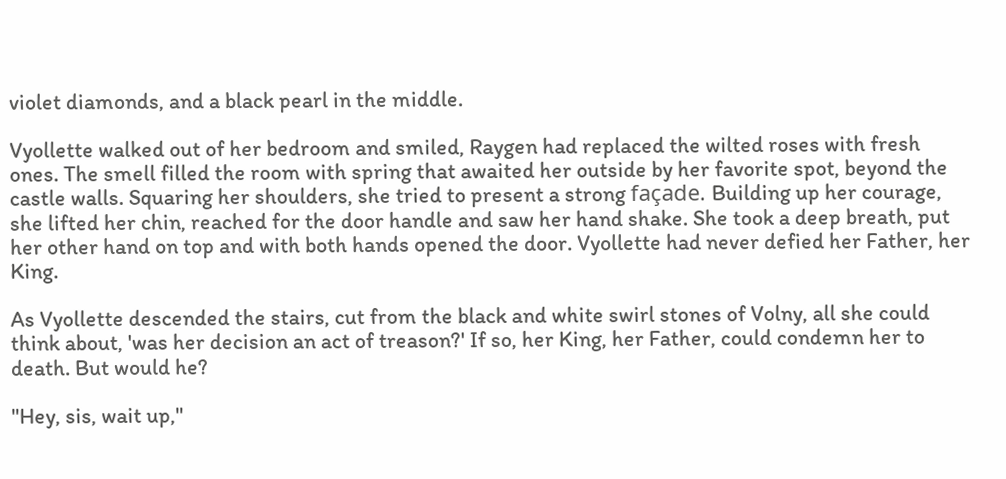violet diamonds, and a black pearl in the middle.

Vyollette walked out of her bedroom and smiled, Raygen had replaced the wilted roses with fresh ones. The smell filled the room with spring that awaited her outside by her favorite spot, beyond the castle walls. Squaring her shoulders, she tried to present a strong façade. Building up her courage, she lifted her chin, reached for the door handle and saw her hand shake. She took a deep breath, put her other hand on top and with both hands opened the door. Vyollette had never defied her Father, her King.

As Vyollette descended the stairs, cut from the black and white swirl stones of Volny, all she could think about, 'was her decision an act of treason?' If so, her King, her Father, could condemn her to death. But would he?

"Hey, sis, wait up,"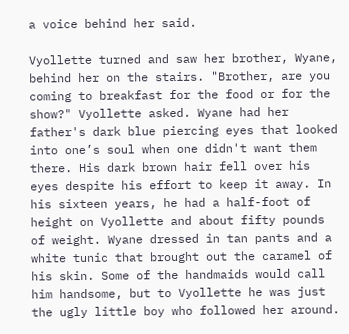a voice behind her said.

Vyollette turned and saw her brother, Wyane, behind her on the stairs. "Brother, are you coming to breakfast for the food or for the show?" Vyollette asked. Wyane had her father's dark blue piercing eyes that looked into one’s soul when one didn't want them there. His dark brown hair fell over his eyes despite his effort to keep it away. In his sixteen years, he had a half-foot of height on Vyollette and about fifty pounds of weight. Wyane dressed in tan pants and a white tunic that brought out the caramel of his skin. Some of the handmaids would call him handsome, but to Vyollette he was just the ugly little boy who followed her around.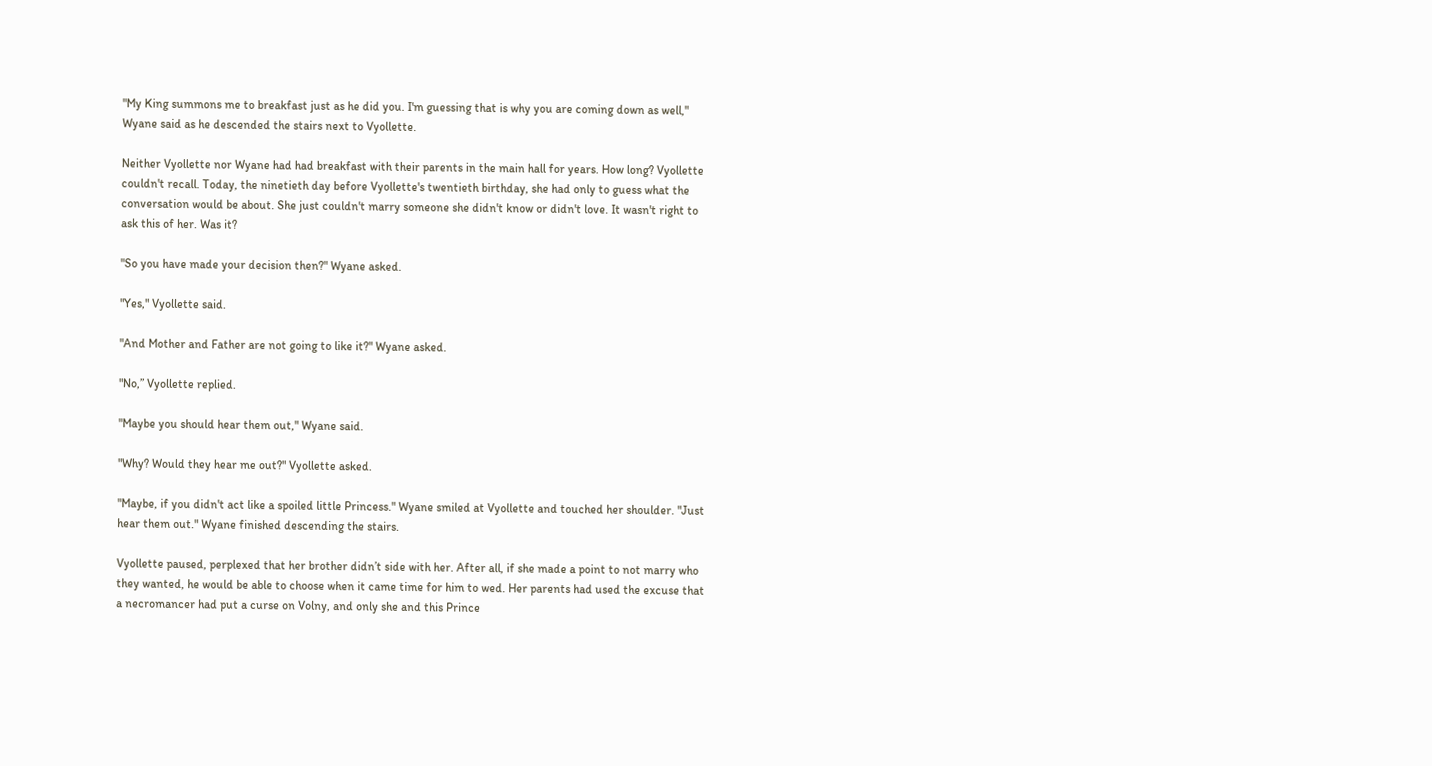"My King summons me to breakfast just as he did you. I'm guessing that is why you are coming down as well," Wyane said as he descended the stairs next to Vyollette.

Neither Vyollette nor Wyane had had breakfast with their parents in the main hall for years. How long? Vyollette couldn't recall. Today, the ninetieth day before Vyollette's twentieth birthday, she had only to guess what the conversation would be about. She just couldn't marry someone she didn't know or didn't love. It wasn't right to ask this of her. Was it?

"So you have made your decision then?" Wyane asked.

"Yes," Vyollette said.

"And Mother and Father are not going to like it?" Wyane asked.

"No,” Vyollette replied.

"Maybe you should hear them out," Wyane said.

"Why? Would they hear me out?" Vyollette asked.

"Maybe, if you didn't act like a spoiled little Princess." Wyane smiled at Vyollette and touched her shoulder. "Just hear them out." Wyane finished descending the stairs.

Vyollette paused, perplexed that her brother didn’t side with her. After all, if she made a point to not marry who they wanted, he would be able to choose when it came time for him to wed. Her parents had used the excuse that a necromancer had put a curse on Volny, and only she and this Prince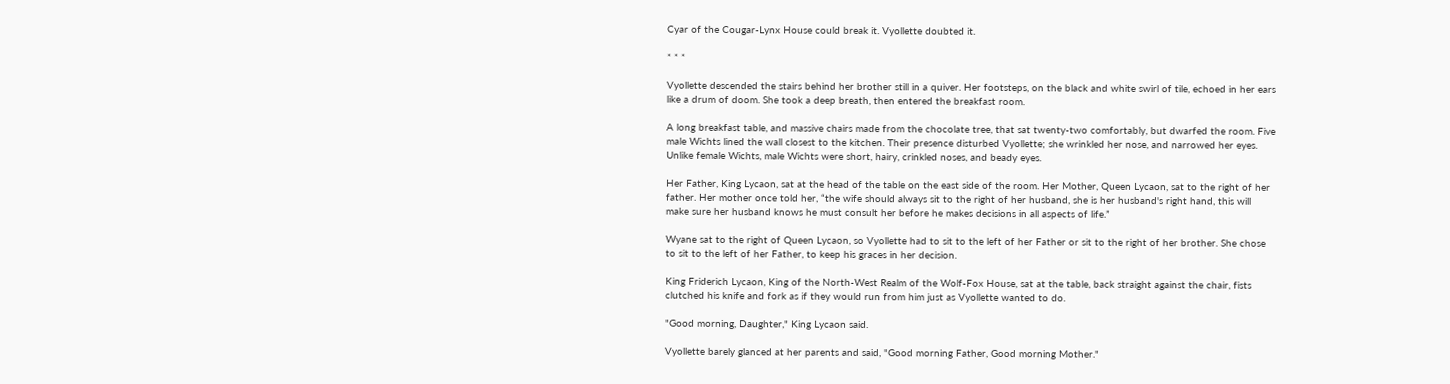Cyar of the Cougar-Lynx House could break it. Vyollette doubted it.

* * *

Vyollette descended the stairs behind her brother still in a quiver. Her footsteps, on the black and white swirl of tile, echoed in her ears like a drum of doom. She took a deep breath, then entered the breakfast room.

A long breakfast table, and massive chairs made from the chocolate tree, that sat twenty-two comfortably, but dwarfed the room. Five male Wichts lined the wall closest to the kitchen. Their presence disturbed Vyollette; she wrinkled her nose, and narrowed her eyes. Unlike female Wichts, male Wichts were short, hairy, crinkled noses, and beady eyes.

Her Father, King Lycaon, sat at the head of the table on the east side of the room. Her Mother, Queen Lycaon, sat to the right of her father. Her mother once told her, “the wife should always sit to the right of her husband, she is her husband's right hand, this will make sure her husband knows he must consult her before he makes decisions in all aspects of life.”

Wyane sat to the right of Queen Lycaon, so Vyollette had to sit to the left of her Father or sit to the right of her brother. She chose to sit to the left of her Father, to keep his graces in her decision.

King Friderich Lycaon, King of the North-West Realm of the Wolf-Fox House, sat at the table, back straight against the chair, fists clutched his knife and fork as if they would run from him just as Vyollette wanted to do.

"Good morning, Daughter," King Lycaon said.

Vyollette barely glanced at her parents and said, "Good morning Father, Good morning Mother."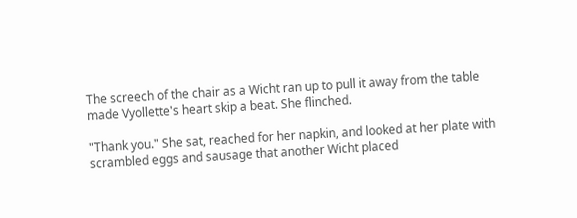The screech of the chair as a Wicht ran up to pull it away from the table made Vyollette's heart skip a beat. She flinched.

"Thank you." She sat, reached for her napkin, and looked at her plate with scrambled eggs and sausage that another Wicht placed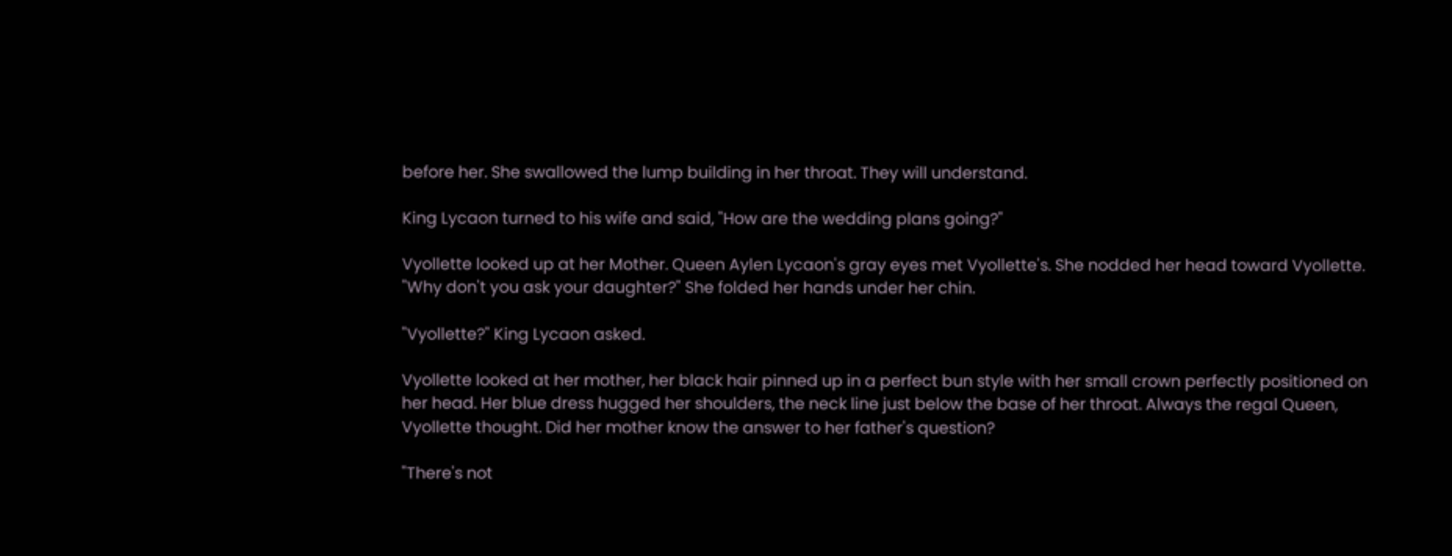before her. She swallowed the lump building in her throat. They will understand.

King Lycaon turned to his wife and said, "How are the wedding plans going?"

Vyollette looked up at her Mother. Queen Aylen Lycaon's gray eyes met Vyollette's. She nodded her head toward Vyollette. "Why don't you ask your daughter?" She folded her hands under her chin.

"Vyollette?" King Lycaon asked.

Vyollette looked at her mother, her black hair pinned up in a perfect bun style with her small crown perfectly positioned on her head. Her blue dress hugged her shoulders, the neck line just below the base of her throat. Always the regal Queen, Vyollette thought. Did her mother know the answer to her father's question?

"There's not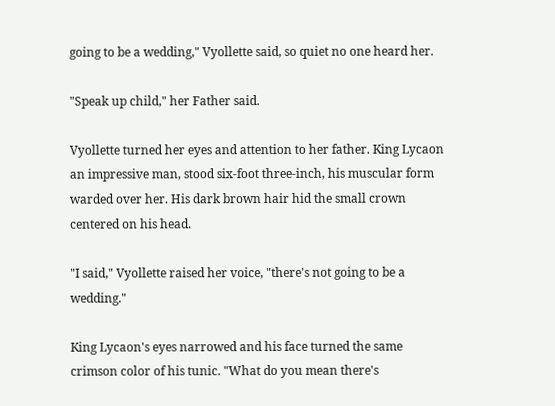going to be a wedding," Vyollette said, so quiet no one heard her.

"Speak up child," her Father said.

Vyollette turned her eyes and attention to her father. King Lycaon an impressive man, stood six-foot three-inch, his muscular form warded over her. His dark brown hair hid the small crown centered on his head.

"I said," Vyollette raised her voice, "there's not going to be a wedding."

King Lycaon's eyes narrowed and his face turned the same crimson color of his tunic. "What do you mean there's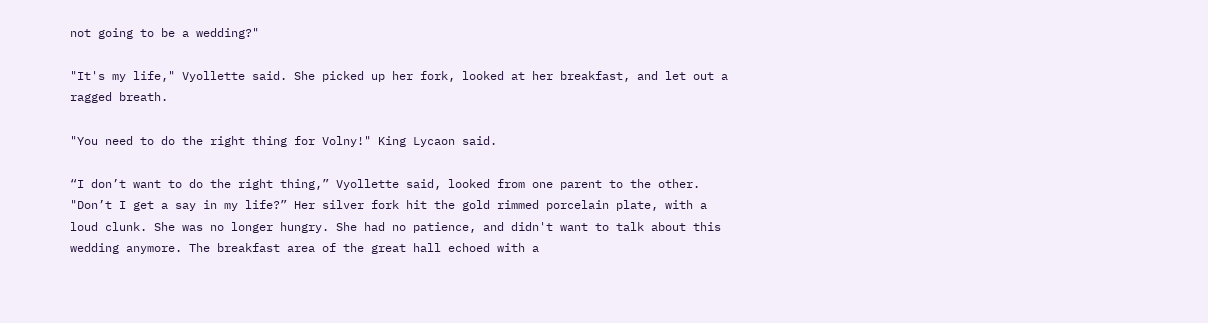not going to be a wedding?"

"It's my life," Vyollette said. She picked up her fork, looked at her breakfast, and let out a ragged breath.

"You need to do the right thing for Volny!" King Lycaon said.

“I don’t want to do the right thing,” Vyollette said, looked from one parent to the other. "Don’t I get a say in my life?” Her silver fork hit the gold rimmed porcelain plate, with a loud clunk. She was no longer hungry. She had no patience, and didn't want to talk about this wedding anymore. The breakfast area of the great hall echoed with a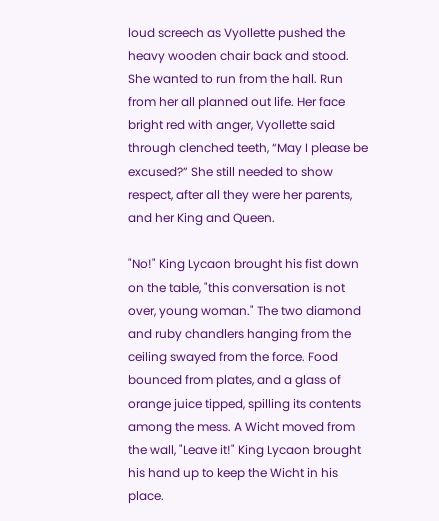loud screech as Vyollette pushed the heavy wooden chair back and stood. She wanted to run from the hall. Run from her all planned out life. Her face bright red with anger, Vyollette said through clenched teeth, “May I please be excused?” She still needed to show respect, after all they were her parents, and her King and Queen.

"No!" King Lycaon brought his fist down on the table, "this conversation is not over, young woman." The two diamond and ruby chandlers hanging from the ceiling swayed from the force. Food bounced from plates, and a glass of orange juice tipped, spilling its contents among the mess. A Wicht moved from the wall, "Leave it!" King Lycaon brought his hand up to keep the Wicht in his place.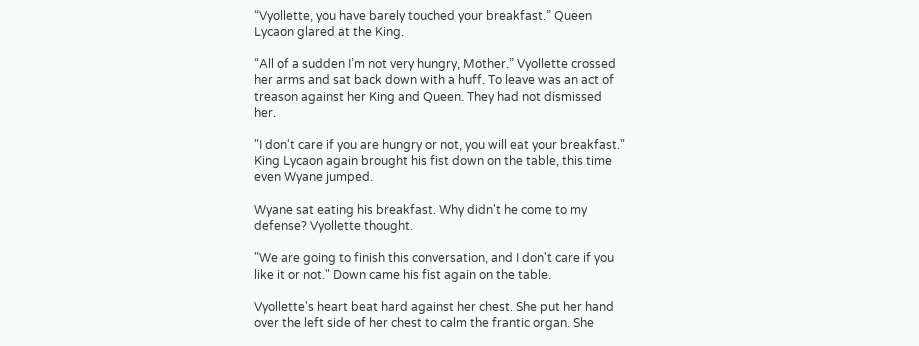“Vyollette, you have barely touched your breakfast.” Queen Lycaon glared at the King.

“All of a sudden I’m not very hungry, Mother.” Vyollette crossed her arms and sat back down with a huff. To leave was an act of treason against her King and Queen. They had not dismissed her.

"I don't care if you are hungry or not, you will eat your breakfast." King Lycaon again brought his fist down on the table, this time even Wyane jumped.

Wyane sat eating his breakfast. Why didn't he come to my defense? Vyollette thought.

"We are going to finish this conversation, and I don't care if you like it or not." Down came his fist again on the table.

Vyollette's heart beat hard against her chest. She put her hand over the left side of her chest to calm the frantic organ. She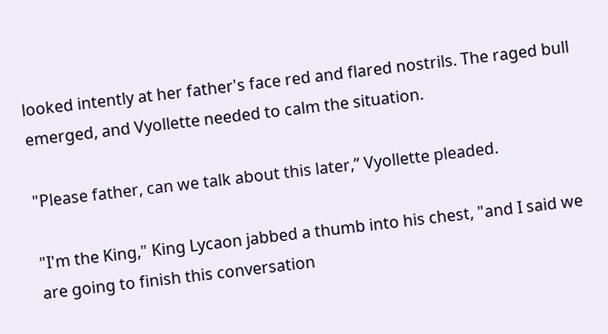looked intently at her father's face red and flared nostrils. The raged bull emerged, and Vyollette needed to calm the situation.

"Please father, can we talk about this later,” Vyollette pleaded.

"I'm the King," King Lycaon jabbed a thumb into his chest, "and I said we are going to finish this conversation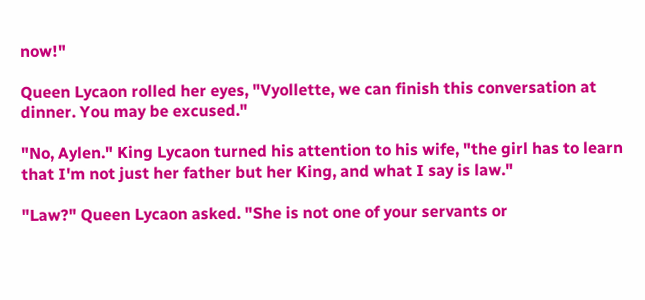now!"

Queen Lycaon rolled her eyes, "Vyollette, we can finish this conversation at dinner. You may be excused."

"No, Aylen." King Lycaon turned his attention to his wife, "the girl has to learn that I'm not just her father but her King, and what I say is law."

"Law?" Queen Lycaon asked. "She is not one of your servants or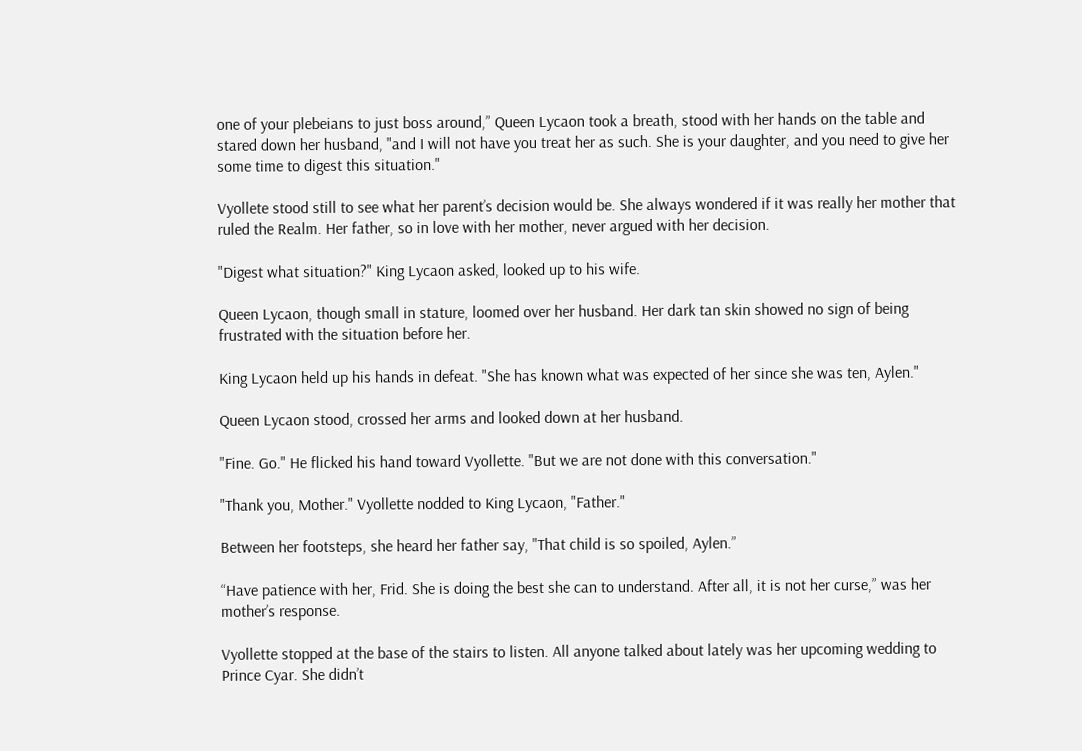one of your plebeians to just boss around,” Queen Lycaon took a breath, stood with her hands on the table and stared down her husband, "and I will not have you treat her as such. She is your daughter, and you need to give her some time to digest this situation."

Vyollete stood still to see what her parent’s decision would be. She always wondered if it was really her mother that ruled the Realm. Her father, so in love with her mother, never argued with her decision.

"Digest what situation?" King Lycaon asked, looked up to his wife.

Queen Lycaon, though small in stature, loomed over her husband. Her dark tan skin showed no sign of being frustrated with the situation before her.

King Lycaon held up his hands in defeat. "She has known what was expected of her since she was ten, Aylen."

Queen Lycaon stood, crossed her arms and looked down at her husband.

"Fine. Go." He flicked his hand toward Vyollette. "But we are not done with this conversation."

"Thank you, Mother." Vyollette nodded to King Lycaon, "Father."

Between her footsteps, she heard her father say, "That child is so spoiled, Aylen.”

“Have patience with her, Frid. She is doing the best she can to understand. After all, it is not her curse,” was her mother’s response.

Vyollette stopped at the base of the stairs to listen. All anyone talked about lately was her upcoming wedding to Prince Cyar. She didn’t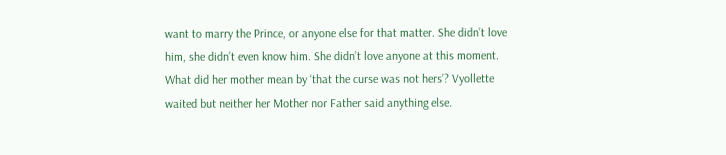want to marry the Prince, or anyone else for that matter. She didn’t love him, she didn’t even know him. She didn’t love anyone at this moment. What did her mother mean by ‘that the curse was not hers’? Vyollette waited but neither her Mother nor Father said anything else.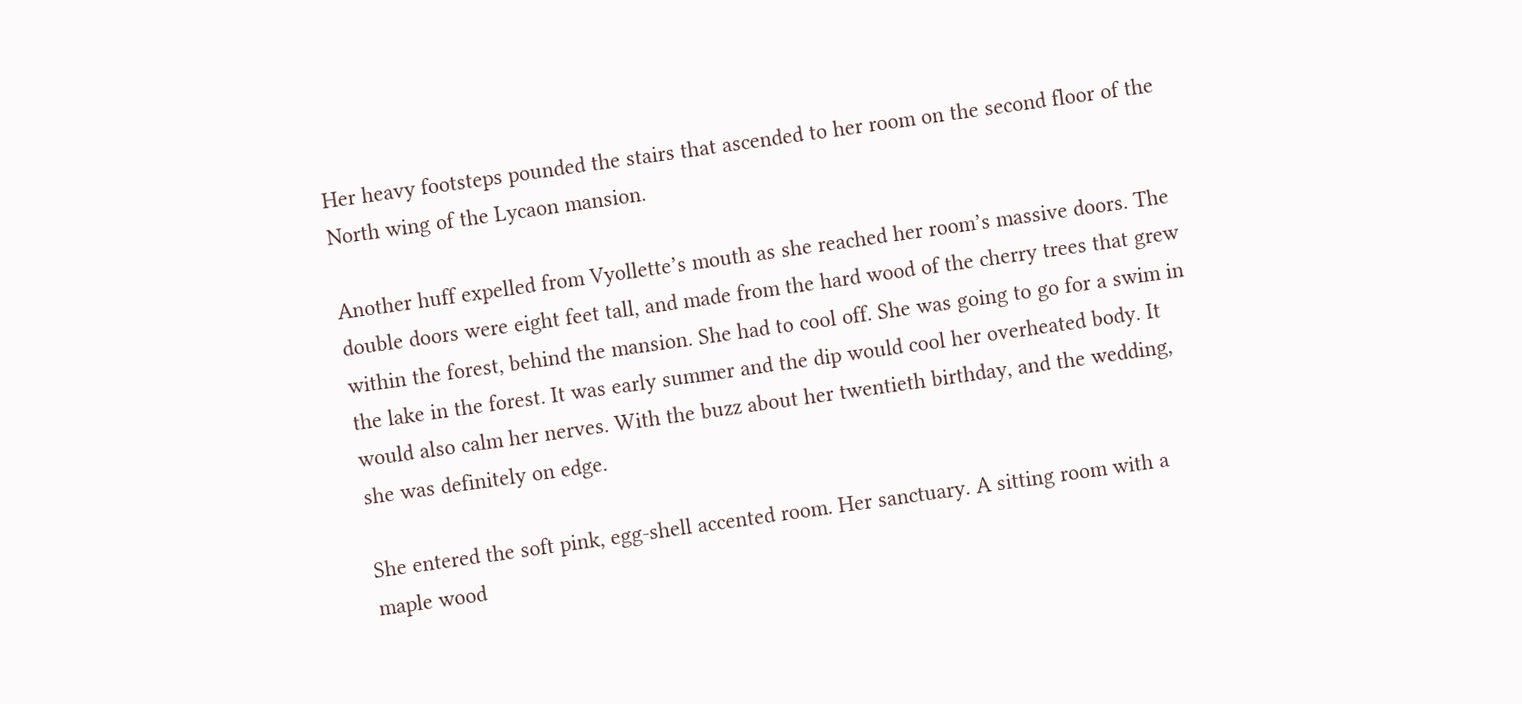Her heavy footsteps pounded the stairs that ascended to her room on the second floor of the North wing of the Lycaon mansion.

Another huff expelled from Vyollette’s mouth as she reached her room’s massive doors. The double doors were eight feet tall, and made from the hard wood of the cherry trees that grew within the forest, behind the mansion. She had to cool off. She was going to go for a swim in the lake in the forest. It was early summer and the dip would cool her overheated body. It would also calm her nerves. With the buzz about her twentieth birthday, and the wedding, she was definitely on edge.

She entered the soft pink, egg-shell accented room. Her sanctuary. A sitting room with a maple wood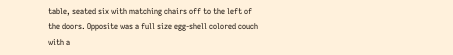table, seated six with matching chairs off to the left of the doors. Opposite was a full size egg-shell colored couch with a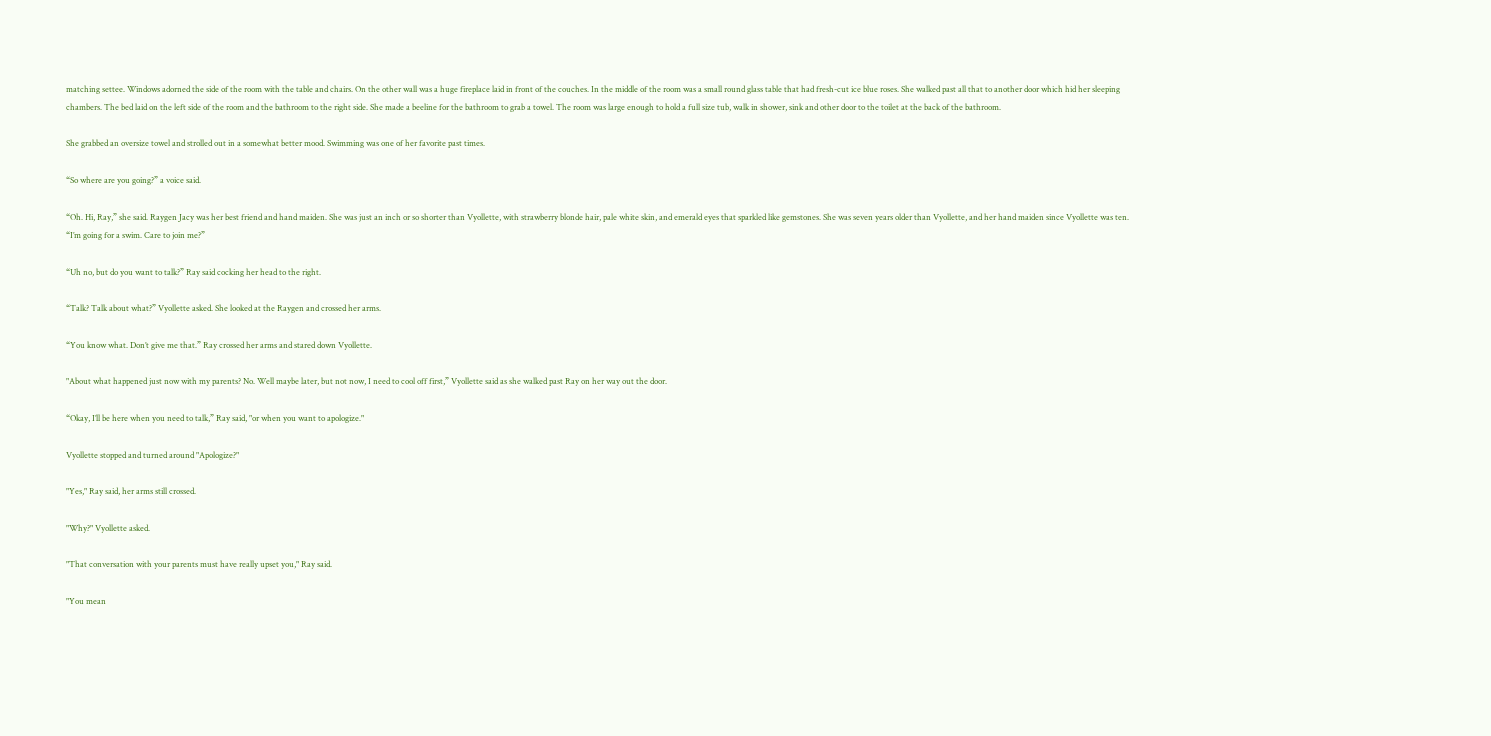matching settee. Windows adorned the side of the room with the table and chairs. On the other wall was a huge fireplace laid in front of the couches. In the middle of the room was a small round glass table that had fresh-cut ice blue roses. She walked past all that to another door which hid her sleeping chambers. The bed laid on the left side of the room and the bathroom to the right side. She made a beeline for the bathroom to grab a towel. The room was large enough to hold a full size tub, walk in shower, sink and other door to the toilet at the back of the bathroom.

She grabbed an oversize towel and strolled out in a somewhat better mood. Swimming was one of her favorite past times.

“So where are you going?” a voice said.

“Oh. Hi, Ray,” she said. Raygen Jacy was her best friend and hand maiden. She was just an inch or so shorter than Vyollette, with strawberry blonde hair, pale white skin, and emerald eyes that sparkled like gemstones. She was seven years older than Vyollette, and her hand maiden since Vyollette was ten. “I’m going for a swim. Care to join me?”

“Uh no, but do you want to talk?” Ray said cocking her head to the right.

“Talk? Talk about what?” Vyollette asked. She looked at the Raygen and crossed her arms.

“You know what. Don’t give me that.” Ray crossed her arms and stared down Vyollette.

"About what happened just now with my parents? No. Well maybe later, but not now, I need to cool off first,” Vyollette said as she walked past Ray on her way out the door.

“Okay, I’ll be here when you need to talk,” Ray said, "or when you want to apologize."

Vyollette stopped and turned around "Apologize?"

"Yes," Ray said, her arms still crossed.

"Why?" Vyollette asked.

"That conversation with your parents must have really upset you," Ray said.

"You mean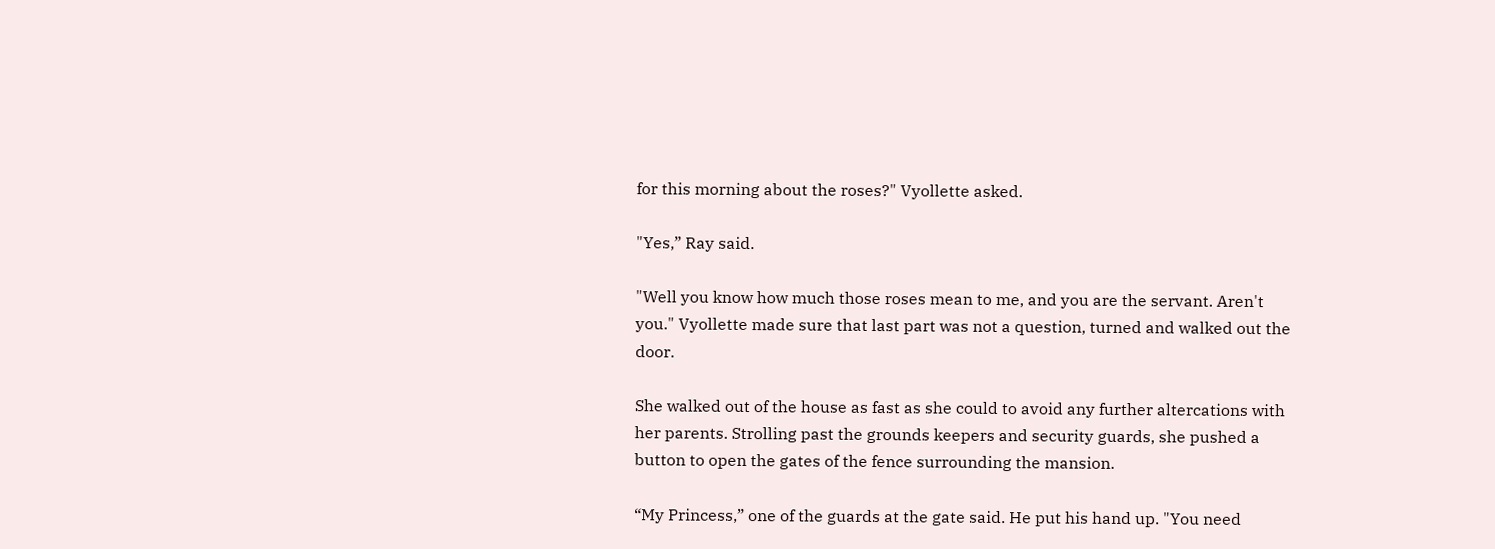for this morning about the roses?" Vyollette asked.

"Yes,” Ray said.

"Well you know how much those roses mean to me, and you are the servant. Aren't you." Vyollette made sure that last part was not a question, turned and walked out the door.

She walked out of the house as fast as she could to avoid any further altercations with her parents. Strolling past the grounds keepers and security guards, she pushed a button to open the gates of the fence surrounding the mansion.

“My Princess,” one of the guards at the gate said. He put his hand up. "You need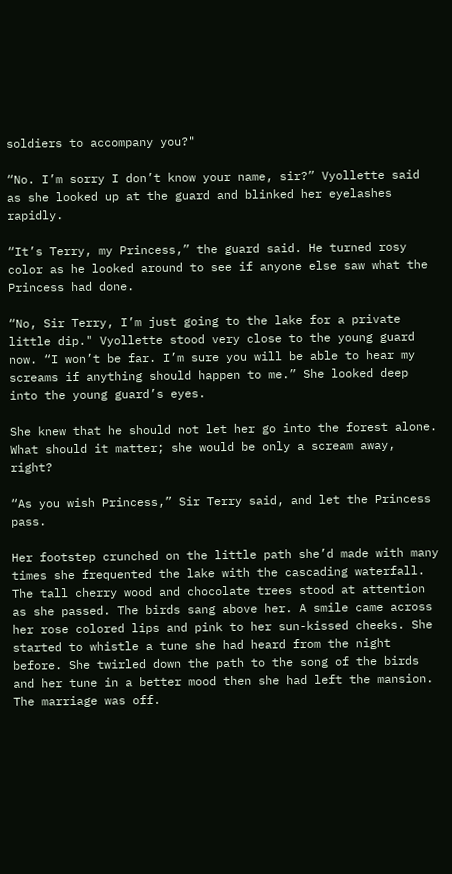soldiers to accompany you?"

“No. I’m sorry I don’t know your name, sir?” Vyollette said as she looked up at the guard and blinked her eyelashes rapidly.

“It’s Terry, my Princess,” the guard said. He turned rosy color as he looked around to see if anyone else saw what the Princess had done.

“No, Sir Terry, I’m just going to the lake for a private little dip." Vyollette stood very close to the young guard now. “I won’t be far. I’m sure you will be able to hear my screams if anything should happen to me.” She looked deep into the young guard’s eyes.

She knew that he should not let her go into the forest alone. What should it matter; she would be only a scream away, right?

“As you wish Princess,” Sir Terry said, and let the Princess pass.

Her footstep crunched on the little path she’d made with many times she frequented the lake with the cascading waterfall. The tall cherry wood and chocolate trees stood at attention as she passed. The birds sang above her. A smile came across her rose colored lips and pink to her sun-kissed cheeks. She started to whistle a tune she had heard from the night before. She twirled down the path to the song of the birds and her tune in a better mood then she had left the mansion. The marriage was off.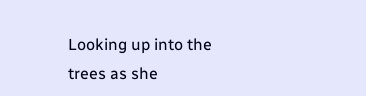Looking up into the trees as she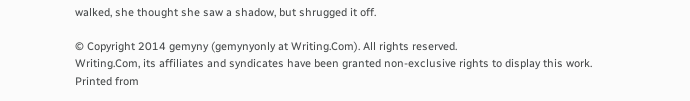walked, she thought she saw a shadow, but shrugged it off.

© Copyright 2014 gemyny (gemynyonly at Writing.Com). All rights reserved.
Writing.Com, its affiliates and syndicates have been granted non-exclusive rights to display this work.
Printed from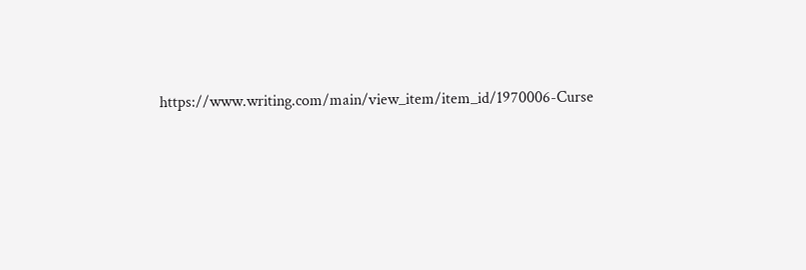https://www.writing.com/main/view_item/item_id/1970006-Curse